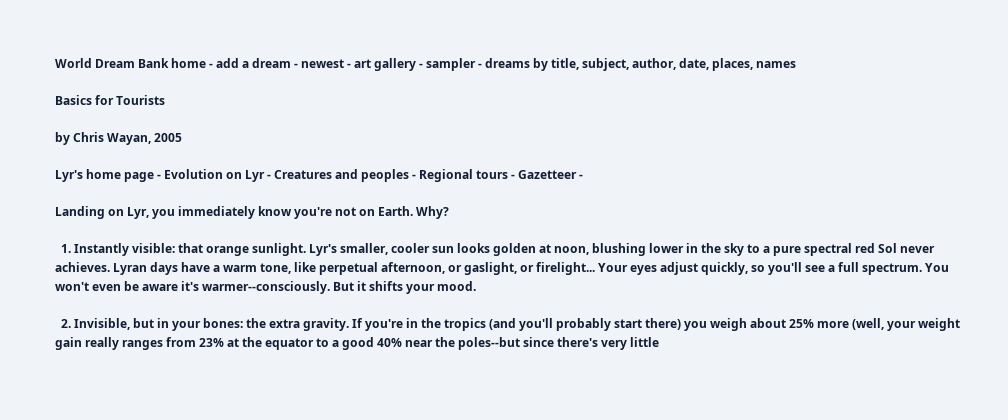World Dream Bank home - add a dream - newest - art gallery - sampler - dreams by title, subject, author, date, places, names

Basics for Tourists

by Chris Wayan, 2005

Lyr's home page - Evolution on Lyr - Creatures and peoples - Regional tours - Gazetteer -

Landing on Lyr, you immediately know you're not on Earth. Why?

  1. Instantly visible: that orange sunlight. Lyr's smaller, cooler sun looks golden at noon, blushing lower in the sky to a pure spectral red Sol never achieves. Lyran days have a warm tone, like perpetual afternoon, or gaslight, or firelight... Your eyes adjust quickly, so you'll see a full spectrum. You won't even be aware it's warmer--consciously. But it shifts your mood.

  2. Invisible, but in your bones: the extra gravity. If you're in the tropics (and you'll probably start there) you weigh about 25% more (well, your weight gain really ranges from 23% at the equator to a good 40% near the poles--but since there's very little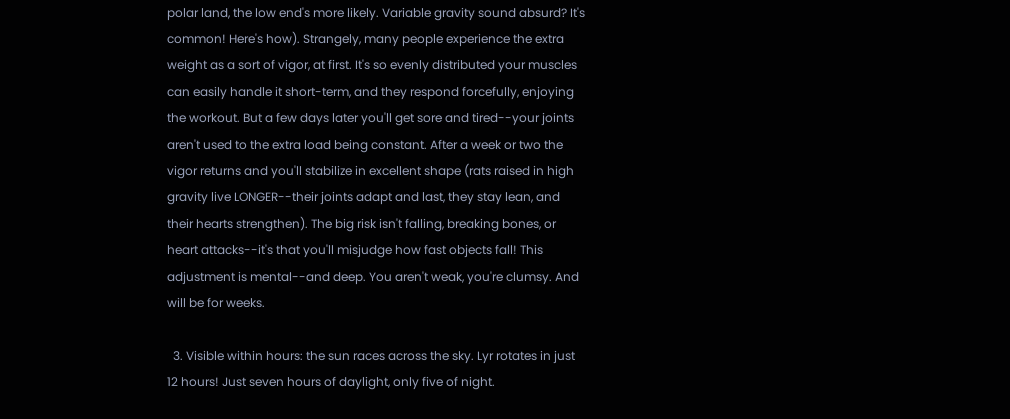polar land, the low end's more likely. Variable gravity sound absurd? It's common! Here's how). Strangely, many people experience the extra weight as a sort of vigor, at first. It's so evenly distributed your muscles can easily handle it short-term, and they respond forcefully, enjoying the workout. But a few days later you'll get sore and tired--your joints aren't used to the extra load being constant. After a week or two the vigor returns and you'll stabilize in excellent shape (rats raised in high gravity live LONGER--their joints adapt and last, they stay lean, and their hearts strengthen). The big risk isn't falling, breaking bones, or heart attacks--it's that you'll misjudge how fast objects fall! This adjustment is mental--and deep. You aren't weak, you're clumsy. And will be for weeks.

  3. Visible within hours: the sun races across the sky. Lyr rotates in just 12 hours! Just seven hours of daylight, only five of night.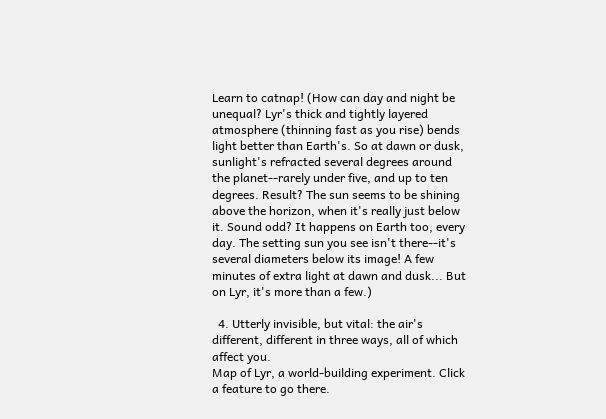Learn to catnap! (How can day and night be unequal? Lyr's thick and tightly layered atmosphere (thinning fast as you rise) bends light better than Earth's. So at dawn or dusk, sunlight's refracted several degrees around the planet--rarely under five, and up to ten degrees. Result? The sun seems to be shining above the horizon, when it's really just below it. Sound odd? It happens on Earth too, every day. The setting sun you see isn't there--it's several diameters below its image! A few minutes of extra light at dawn and dusk... But on Lyr, it's more than a few.)

  4. Utterly invisible, but vital: the air's different, different in three ways, all of which affect you.
Map of Lyr, a world-building experiment. Click a feature to go there.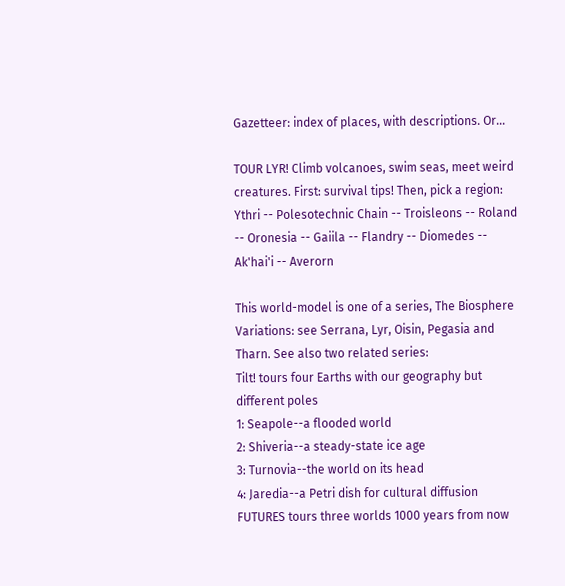Gazetteer: index of places, with descriptions. Or...

TOUR LYR! Climb volcanoes, swim seas, meet weird creatures. First: survival tips! Then, pick a region:
Ythri -- Polesotechnic Chain -- Troisleons -- Roland -- Oronesia -- Gaiila -- Flandry -- Diomedes -- Ak'hai'i -- Averorn

This world-model is one of a series, The Biosphere Variations: see Serrana, Lyr, Oisin, Pegasia and Tharn. See also two related series:
Tilt! tours four Earths with our geography but different poles
1: Seapole--a flooded world
2: Shiveria--a steady-state ice age
3: Turnovia--the world on its head
4: Jaredia--a Petri dish for cultural diffusion
FUTURES tours three worlds 1000 years from now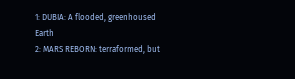1: DUBIA: A flooded, greenhoused Earth
2: MARS REBORN: terraformed, but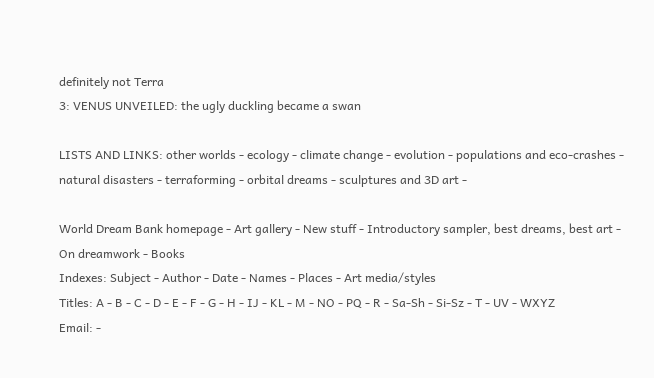definitely not Terra
3: VENUS UNVEILED: the ugly duckling became a swan

LISTS AND LINKS: other worlds - ecology - climate change - evolution - populations and eco-crashes - natural disasters - terraforming - orbital dreams - sculptures and 3D art -

World Dream Bank homepage - Art gallery - New stuff - Introductory sampler, best dreams, best art - On dreamwork - Books
Indexes: Subject - Author - Date - Names - Places - Art media/styles
Titles: A - B - C - D - E - F - G - H - IJ - KL - M - NO - PQ - R - Sa-Sh - Si-Sz - T - UV - WXYZ
Email: -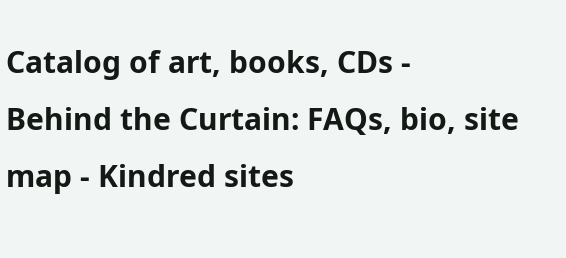Catalog of art, books, CDs - Behind the Curtain: FAQs, bio, site map - Kindred sites